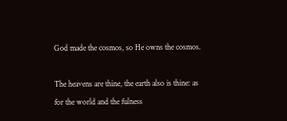God made the cosmos, so He owns the cosmos.

The heavens are thine, the earth also is thine: as for the world and the fulness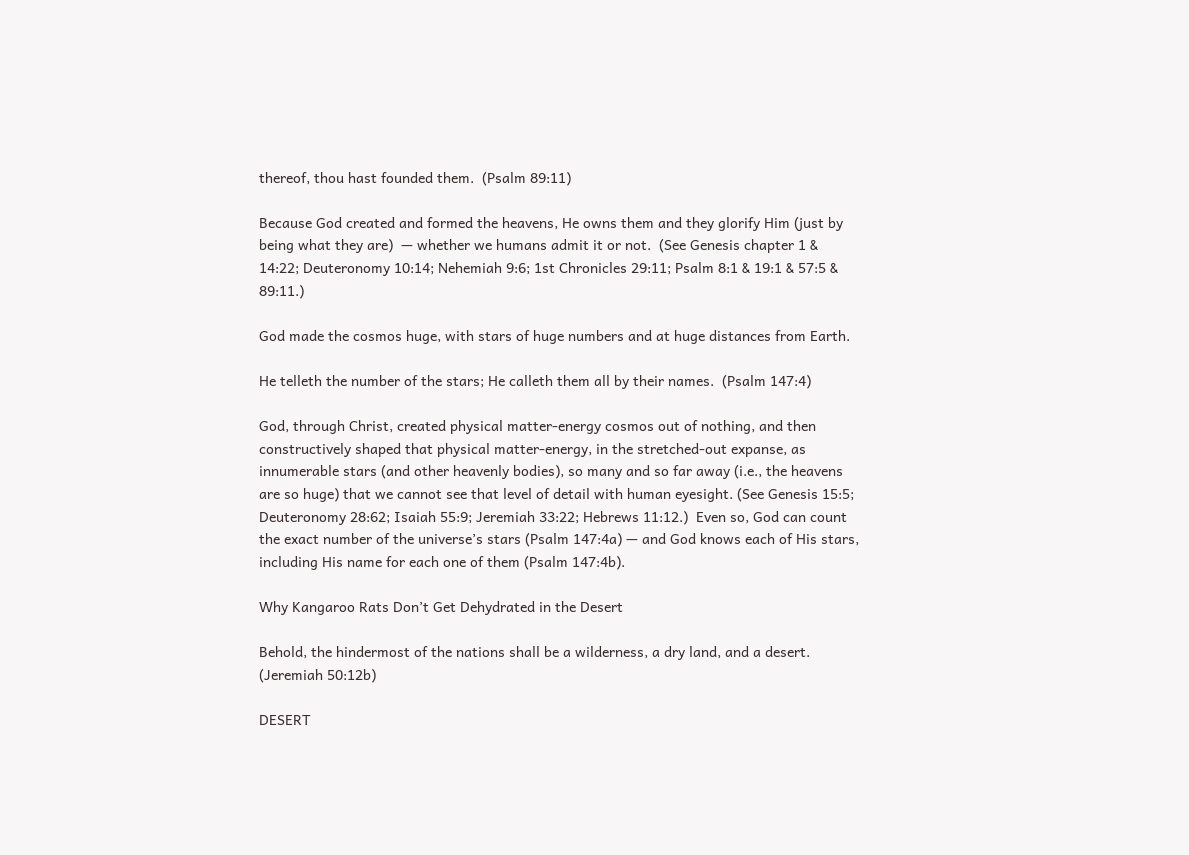thereof, thou hast founded them.  (Psalm 89:11)

Because God created and formed the heavens, He owns them and they glorify Him (just by being what they are)  — whether we humans admit it or not.  (See Genesis chapter 1 & 14:22; Deuteronomy 10:14; Nehemiah 9:6; 1st Chronicles 29:11; Psalm 8:1 & 19:1 & 57:5 & 89:11.)

God made the cosmos huge, with stars of huge numbers and at huge distances from Earth.

He telleth the number of the stars; He calleth them all by their names.  (Psalm 147:4)

God, through Christ, created physical matter-energy cosmos out of nothing, and then constructively shaped that physical matter-energy, in the stretched-out expanse, as innumerable stars (and other heavenly bodies), so many and so far away (i.e., the heavens are so huge) that we cannot see that level of detail with human eyesight. (See Genesis 15:5; Deuteronomy 28:62; Isaiah 55:9; Jeremiah 33:22; Hebrews 11:12.)  Even so, God can count the exact number of the universe’s stars (Psalm 147:4a) — and God knows each of His stars, including His name for each one of them (Psalm 147:4b).

Why Kangaroo Rats Don’t Get Dehydrated in the Desert

Behold, the hindermost of the nations shall be a wilderness, a dry land, and a desert. (Jeremiah 50:12b)

DESERT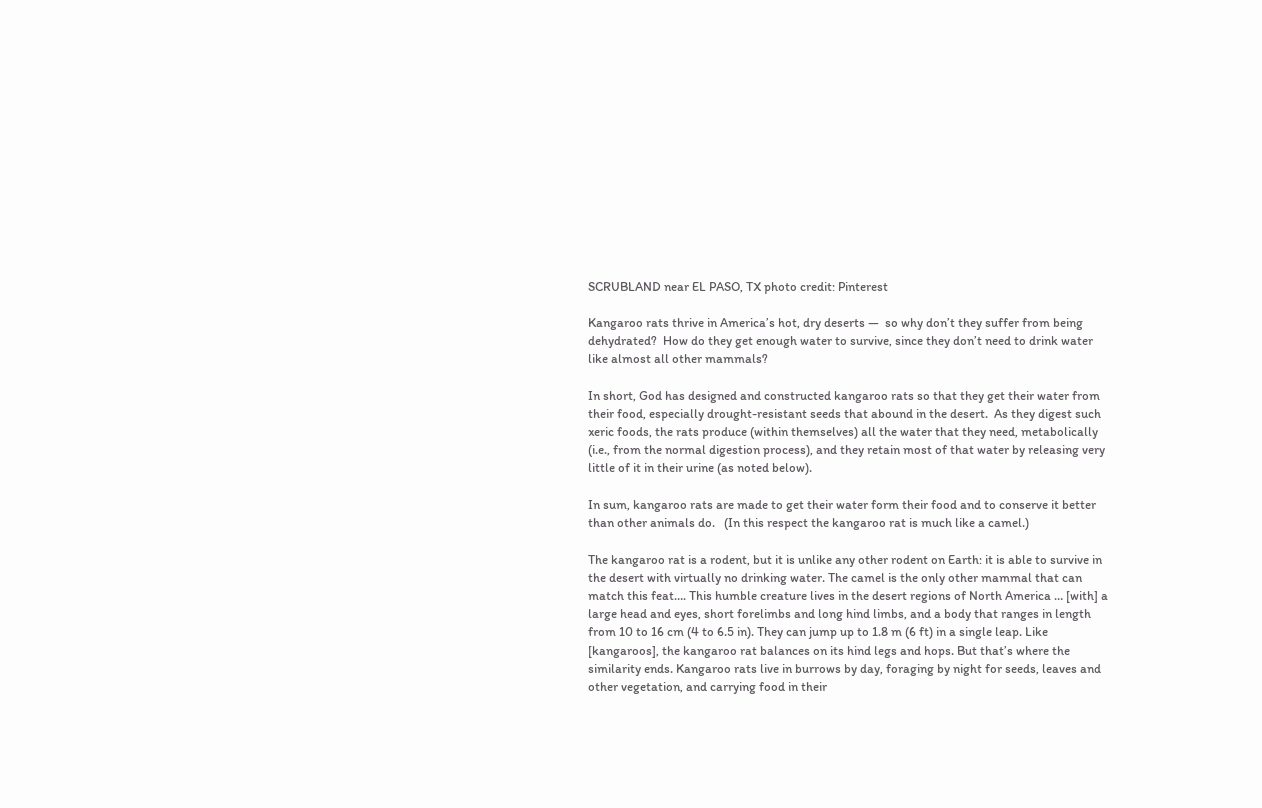SCRUBLAND near EL PASO, TX photo credit: Pinterest

Kangaroo rats thrive in America’s hot, dry deserts —  so why don’t they suffer from being dehydrated?  How do they get enough water to survive, since they don’t need to drink water like almost all other mammals?

In short, God has designed and constructed kangaroo rats so that they get their water from their food, especially drought-resistant seeds that abound in the desert.  As they digest such xeric foods, the rats produce (within themselves) all the water that they need, metabolically (i.e., from the normal digestion process), and they retain most of that water by releasing very little of it in their urine (as noted below).

In sum, kangaroo rats are made to get their water form their food and to conserve it better than other animals do.   (In this respect the kangaroo rat is much like a camel.)

The kangaroo rat is a rodent, but it is unlike any other rodent on Earth: it is able to survive in the desert with virtually no drinking water. The camel is the only other mammal that can match this feat…. This humble creature lives in the desert regions of North America … [with] a large head and eyes, short forelimbs and long hind limbs, and a body that ranges in length from 10 to 16 cm (4 to 6.5 in). They can jump up to 1.8 m (6 ft) in a single leap. Like [kangaroos], the kangaroo rat balances on its hind legs and hops. But that’s where the similarity ends. Kangaroo rats live in burrows by day, foraging by night for seeds, leaves and other vegetation, and carrying food in their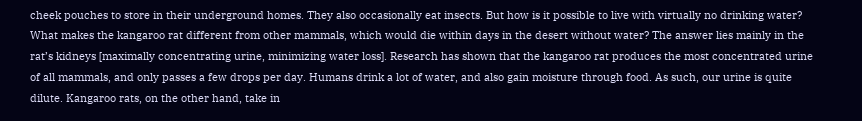cheek pouches to store in their underground homes. They also occasionally eat insects. But how is it possible to live with virtually no drinking water? What makes the kangaroo rat different from other mammals, which would die within days in the desert without water? The answer lies mainly in the rat’s kidneys [maximally concentrating urine, minimizing water loss]. Research has shown that the kangaroo rat produces the most concentrated urine of all mammals, and only passes a few drops per day. Humans drink a lot of water, and also gain moisture through food. As such, our urine is quite dilute. Kangaroo rats, on the other hand, take in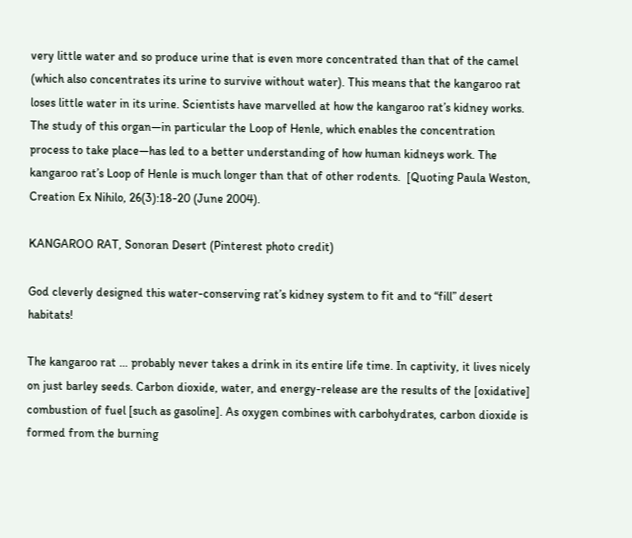very little water and so produce urine that is even more concentrated than that of the camel (which also concentrates its urine to survive without water). This means that the kangaroo rat loses little water in its urine. Scientists have marvelled at how the kangaroo rat’s kidney works. The study of this organ—in particular the Loop of Henle, which enables the concentration process to take place—has led to a better understanding of how human kidneys work. The kangaroo rat’s Loop of Henle is much longer than that of other rodents.  [Quoting Paula Weston, Creation Ex Nihilo, 26(3):18-20 (June 2004).

KANGAROO RAT, Sonoran Desert (Pinterest photo credit)

God cleverly designed this water-conserving rat’s kidney system to fit and to “fill” desert habitats!

The kangaroo rat … probably never takes a drink in its entire life time. In captivity, it lives nicely on just barley seeds. Carbon dioxide, water, and energy-release are the results of the [oxidative] combustion of fuel [such as gasoline]. As oxygen combines with carbohydrates, carbon dioxide is formed from the burning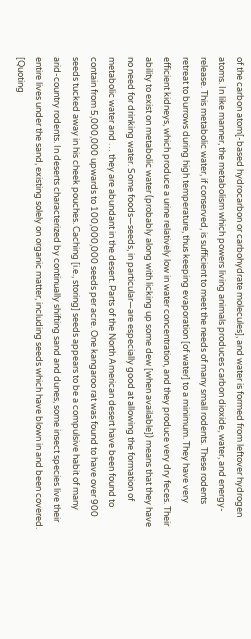of the carbon atom[-based hydrocarbon or carbohydrate molecules], and water is formed from leftover hydrogen atoms. In like manner, the metabolism which powers living animals produces carbon dioxide, water, and energy-release. This metabolic water, if conserved, is sufficient to meet the needs of many small rodents. These rodents retreat to burrows during high temperature, thus keeping evaporation [of water] to a minimum. They have very efficient kidneys, which produce a urine relatively low in water concentration, and they produce very dry feces. Their ability to exist on metabolic water (probably along with licking up some dew [when available]) means that they have no need for drinking water. Some foods—seeds, in particular—are especially good at allowing the formation of metabolic water and … they are abundant in the desert. Parts of the North American desert have been found to contain from 5,000,000 upwards to 100,000,000 seeds per acre. One kangaroo rat was found to have over 900 seeds tucked away in his cheek pouches. Caching [i.e., storing] seeds appears to be a compulsive habit of many arid-country rodents. In deserts characterized by continually shifting sand and dunes, some insect species live their entire lives under the sand, existing solely on organic matter, including seeds which have blown in and been covered. [Quoting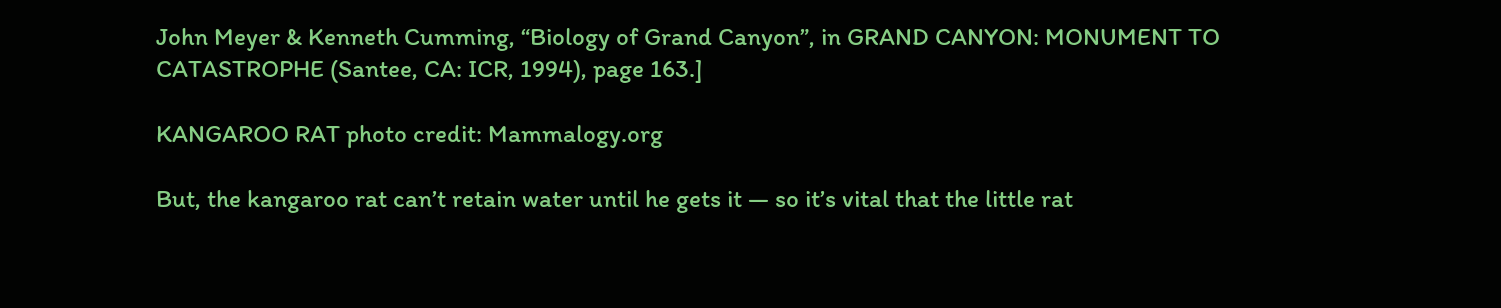John Meyer & Kenneth Cumming, “Biology of Grand Canyon”, in GRAND CANYON: MONUMENT TO CATASTROPHE (Santee, CA: ICR, 1994), page 163.]

KANGAROO RAT photo credit: Mammalogy.org

But, the kangaroo rat can’t retain water until he gets it — so it’s vital that the little rat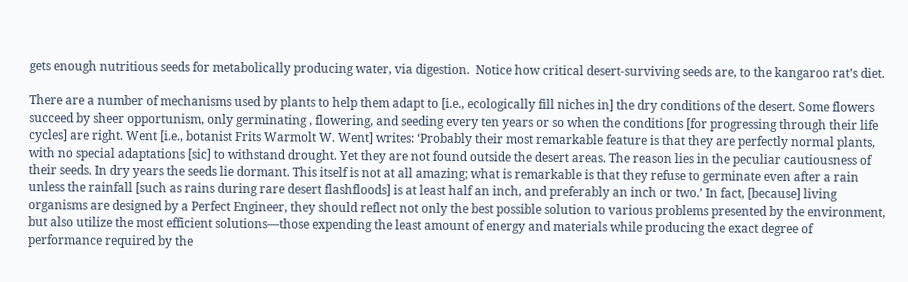gets enough nutritious seeds for metabolically producing water, via digestion.  Notice how critical desert-surviving seeds are, to the kangaroo rat’s diet.

There are a number of mechanisms used by plants to help them adapt to [i.e., ecologically fill niches in] the dry conditions of the desert. Some flowers succeed by sheer opportunism, only germinating , flowering, and seeding every ten years or so when the conditions [for progressing through their life cycles] are right. Went [i.e., botanist Frits Warmolt W. Went] writes: ‘Probably their most remarkable feature is that they are perfectly normal plants, with no special adaptations [sic] to withstand drought. Yet they are not found outside the desert areas. The reason lies in the peculiar cautiousness of their seeds. In dry years the seeds lie dormant. This itself is not at all amazing; what is remarkable is that they refuse to germinate even after a rain unless the rainfall [such as rains during rare desert flashfloods] is at least half an inch, and preferably an inch or two.’ In fact, [because] living organisms are designed by a Perfect Engineer, they should reflect not only the best possible solution to various problems presented by the environment, but also utilize the most efficient solutions—those expending the least amount of energy and materials while producing the exact degree of performance required by the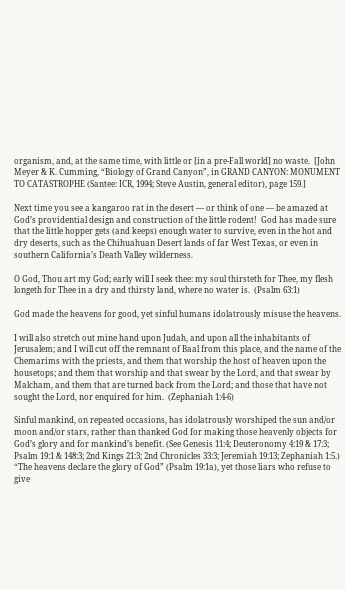organism, and, at the same time, with little or [in a pre-Fall world] no waste.  [John Meyer & K. Cumming, “Biology of Grand Canyon”, in GRAND CANYON: MONUMENT TO CATASTROPHE (Santee: ICR, 1994; Steve Austin, general editor), page 159.]

Next time you see a kangaroo rat in the desert — or think of one — be amazed at God’s providential design and construction of the little rodent!  God has made sure that the little hopper gets (and keeps) enough water to survive, even in the hot and dry deserts, such as the Chihuahuan Desert lands of far West Texas, or even in southern California’s Death Valley wilderness.

O God, Thou art my God; early will I seek thee: my soul thirsteth for Thee, my flesh longeth for Thee in a dry and thirsty land, where no water is.  (Psalm 63:1)

God made the heavens for good, yet sinful humans idolatrously misuse the heavens.

I will also stretch out mine hand upon Judah, and upon all the inhabitants of Jerusalem; and I will cut off the remnant of Baal from this place, and the name of the Chemarims with the priests, and them that worship the host of heaven upon the housetops; and them that worship and that swear by the Lord, and that swear by Malcham, and them that are turned back from the Lord; and those that have not sought the Lord, nor enquired for him.  (Zephaniah 1:4-6)

Sinful mankind, on repeated occasions, has idolatrously worshiped the sun and/or moon and/or stars, rather than thanked God for making those heavenly objects for God’s glory and for mankind’s benefit. (See Genesis 11:4; Deuteronomy 4:19 & 17:3; Psalm 19:1 & 148:3; 2nd Kings 21:3; 2nd Chronicles 33:3; Jeremiah 19:13; Zephaniah 1:5.)  “The heavens declare the glory of God” (Psalm 19:1a), yet those liars who refuse to give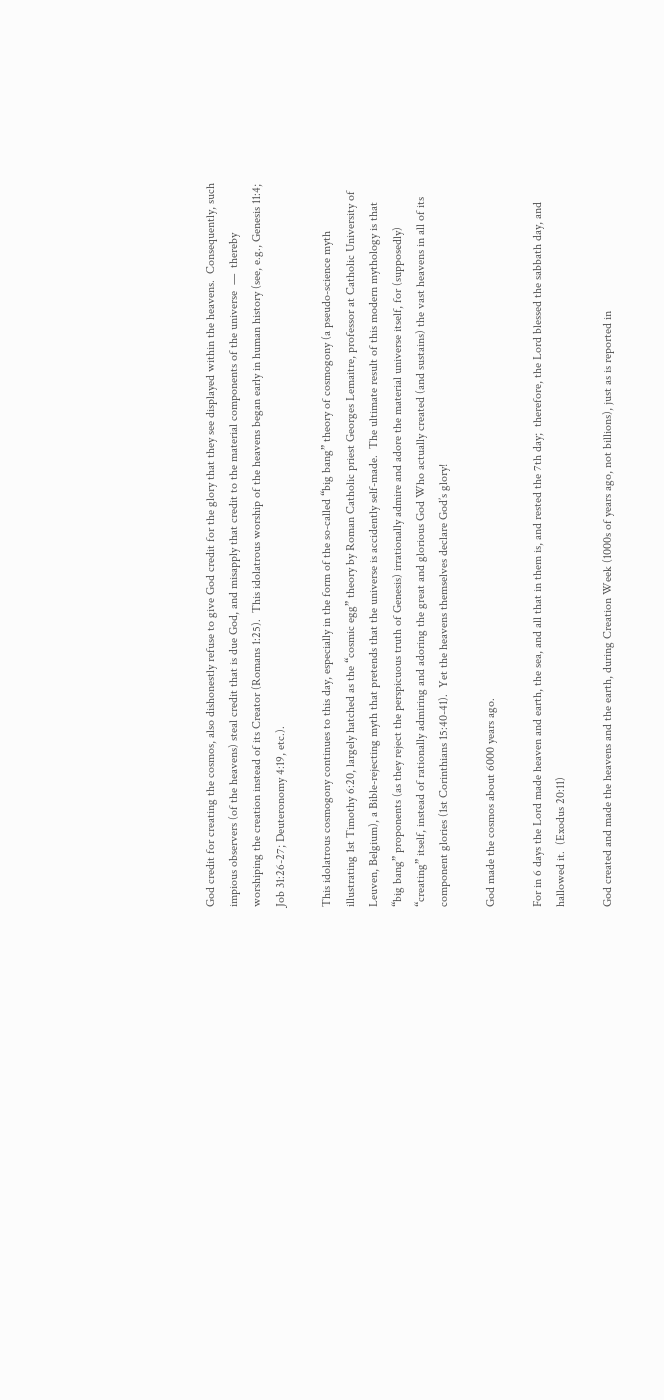God credit for creating the cosmos, also dishonestly refuse to give God credit for the glory that they see displayed within the heavens.  Consequently, such impious observers (of the heavens) steal credit that is due God, and misapply that credit to the material components of the universe  —  thereby worshiping the creation instead of its Creator (Romans 1:25).  This idolatrous worship of the heavens began early in human history (see, e.g., Genesis 11:4; Job 31:26-27; Deuteronomy 4:19, etc.).

This idolatrous cosmogony continues to this day, especially in the form of the so-called “big bang” theory of cosmogony (a pseudo-science myth illustrating 1st Timothy 6:20, largely hatched as the “cosmic egg” theory by Roman Catholic priest Georges Lemaitre, professor at Catholic University of Leuven, Belgium), a Bible-rejecting myth that pretends that the universe is accidently self-made.  The ultimate result of this modern mythology is that “big bang” proponents (as they reject the perspicuous truth of Genesis) irrationally admire and adore the material universe itself, for (supposedly) “creating” itself, instead of rationally admiring and adoring the great and glorious God Who actually created (and sustains) the vast heavens in all of its component glories (1st Corinthians 15:40-41).  Yet the heavens themselves declare God’s glory!

God made the cosmos about 6000 years ago.

For in 6 days the Lord made heaven and earth, the sea, and all that in them is, and rested the 7th day;  therefore, the Lord blessed the sabbath day, and hallowed it.  (Exodus 20:11)

God created and made the heavens and the earth, during Creation Week (1000s of years ago, not billions), just as is reported in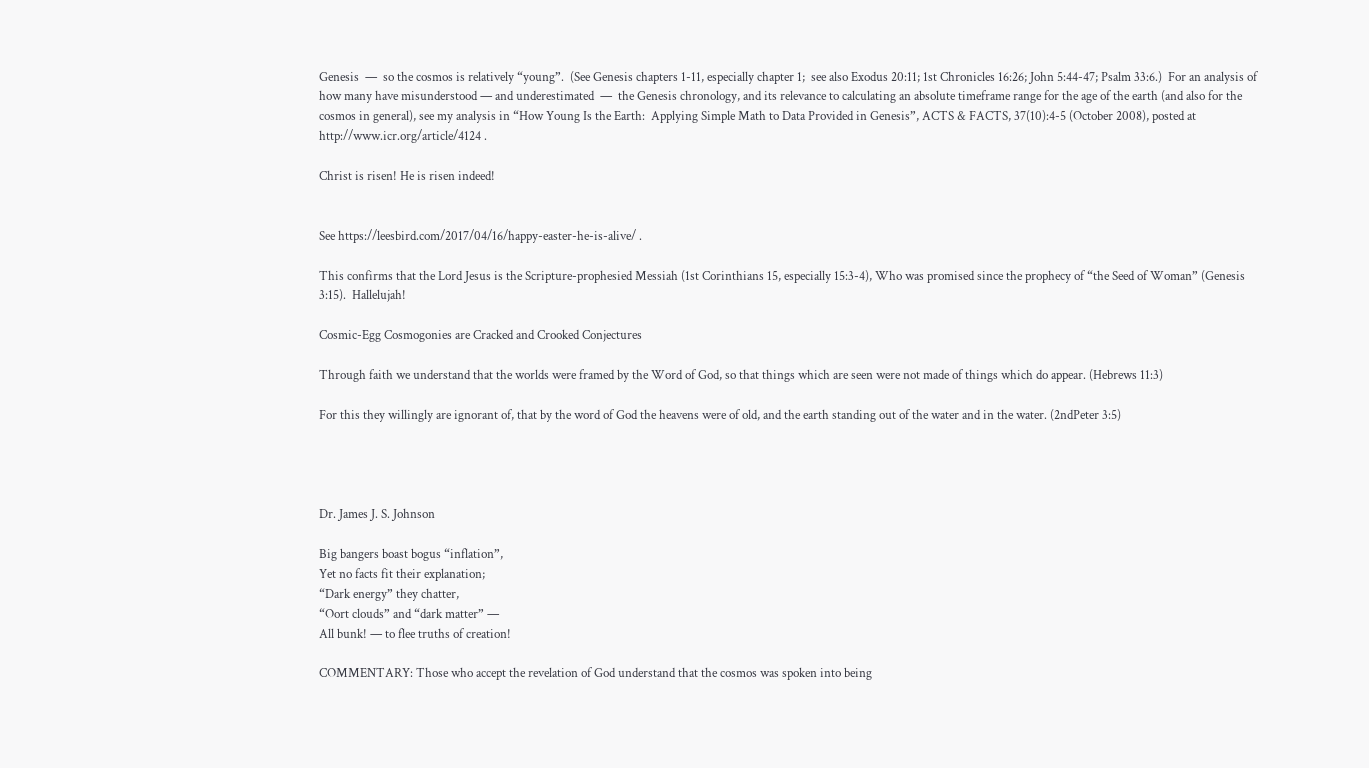Genesis  —  so the cosmos is relatively “young”.  (See Genesis chapters 1-11, especially chapter 1;  see also Exodus 20:11; 1st Chronicles 16:26; John 5:44-47; Psalm 33:6.)  For an analysis of how many have misunderstood — and underestimated  —  the Genesis chronology, and its relevance to calculating an absolute timeframe range for the age of the earth (and also for the cosmos in general), see my analysis in “How Young Is the Earth:  Applying Simple Math to Data Provided in Genesis”, ACTS & FACTS, 37(10):4-5 (October 2008), posted at http://www.icr.org/article/4124 .

Christ is risen! He is risen indeed!


See https://leesbird.com/2017/04/16/happy-easter-he-is-alive/ .

This confirms that the Lord Jesus is the Scripture-prophesied Messiah (1st Corinthians 15, especially 15:3-4), Who was promised since the prophecy of “the Seed of Woman” (Genesis 3:15).  Hallelujah!

Cosmic-Egg Cosmogonies are Cracked and Crooked Conjectures

Through faith we understand that the worlds were framed by the Word of God, so that things which are seen were not made of things which do appear. (Hebrews 11:3)

For this they willingly are ignorant of, that by the word of God the heavens were of old, and the earth standing out of the water and in the water. (2ndPeter 3:5)




Dr. James J. S. Johnson

Big bangers boast bogus “inflation”,
Yet no facts fit their explanation;
“Dark energy” they chatter,
“Oort clouds” and “dark matter” —
All bunk! — to flee truths of creation!

COMMENTARY: Those who accept the revelation of God understand that the cosmos was spoken into being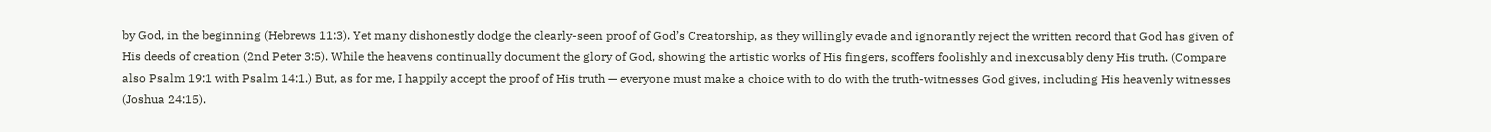by God, in the beginning (Hebrews 11:3). Yet many dishonestly dodge the clearly-seen proof of God’s Creatorship, as they willingly evade and ignorantly reject the written record that God has given of His deeds of creation (2nd Peter 3:5). While the heavens continually document the glory of God, showing the artistic works of His fingers, scoffers foolishly and inexcusably deny His truth. (Compare also Psalm 19:1 with Psalm 14:1.) But, as for me, I happily accept the proof of His truth — everyone must make a choice with to do with the truth-witnesses God gives, including His heavenly witnesses (Joshua 24:15).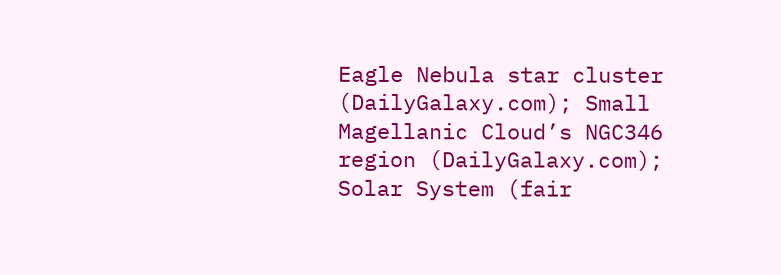Eagle Nebula star cluster (DailyGalaxy.com); Small Magellanic Cloud’s NGC346 region (DailyGalaxy.com); Solar System (fair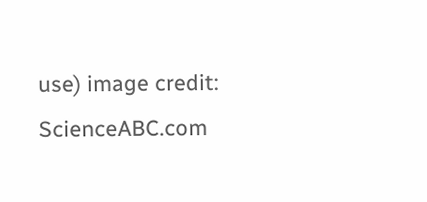use) image credit:  ScienceABC.com